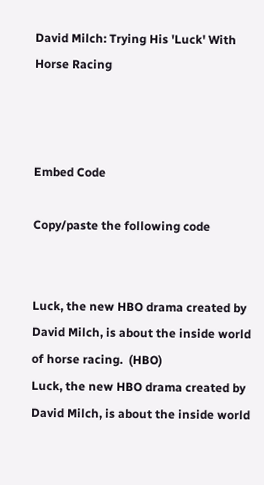David Milch: Trying His 'Luck' With Horse Racing



Embed Code

Copy/paste the following code


Luck, the new HBO drama created by David Milch, is about the inside world of horse racing.  (HBO)
Luck, the new HBO drama created by David Milch, is about the inside world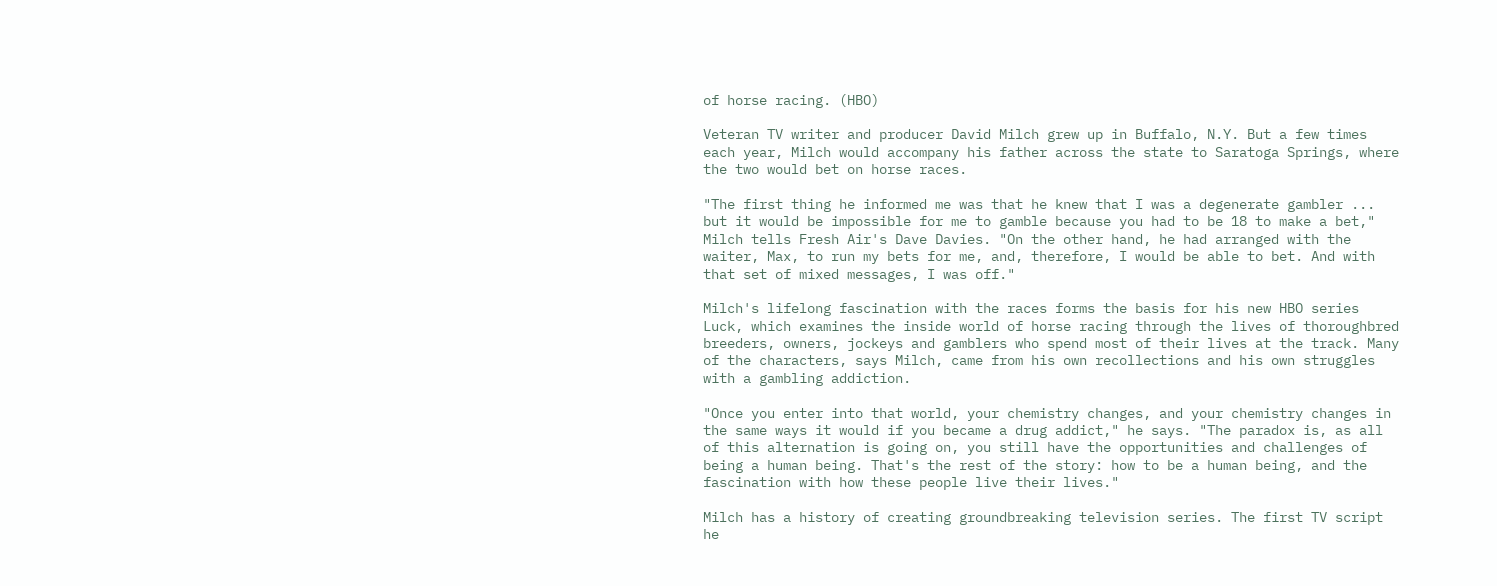of horse racing. (HBO)

Veteran TV writer and producer David Milch grew up in Buffalo, N.Y. But a few times each year, Milch would accompany his father across the state to Saratoga Springs, where the two would bet on horse races.

"The first thing he informed me was that he knew that I was a degenerate gambler ... but it would be impossible for me to gamble because you had to be 18 to make a bet," Milch tells Fresh Air's Dave Davies. "On the other hand, he had arranged with the waiter, Max, to run my bets for me, and, therefore, I would be able to bet. And with that set of mixed messages, I was off."

Milch's lifelong fascination with the races forms the basis for his new HBO series Luck, which examines the inside world of horse racing through the lives of thoroughbred breeders, owners, jockeys and gamblers who spend most of their lives at the track. Many of the characters, says Milch, came from his own recollections and his own struggles with a gambling addiction.

"Once you enter into that world, your chemistry changes, and your chemistry changes in the same ways it would if you became a drug addict," he says. "The paradox is, as all of this alternation is going on, you still have the opportunities and challenges of being a human being. That's the rest of the story: how to be a human being, and the fascination with how these people live their lives."

Milch has a history of creating groundbreaking television series. The first TV script he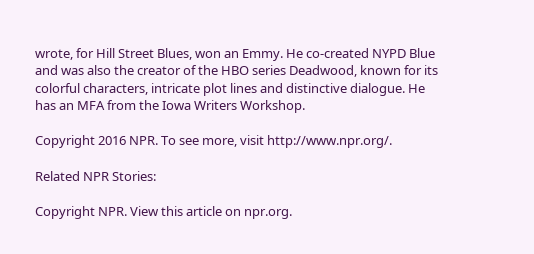wrote, for Hill Street Blues, won an Emmy. He co-created NYPD Blue and was also the creator of the HBO series Deadwood, known for its colorful characters, intricate plot lines and distinctive dialogue. He has an MFA from the Iowa Writers Workshop.

Copyright 2016 NPR. To see more, visit http://www.npr.org/.

Related NPR Stories:

Copyright NPR. View this article on npr.org.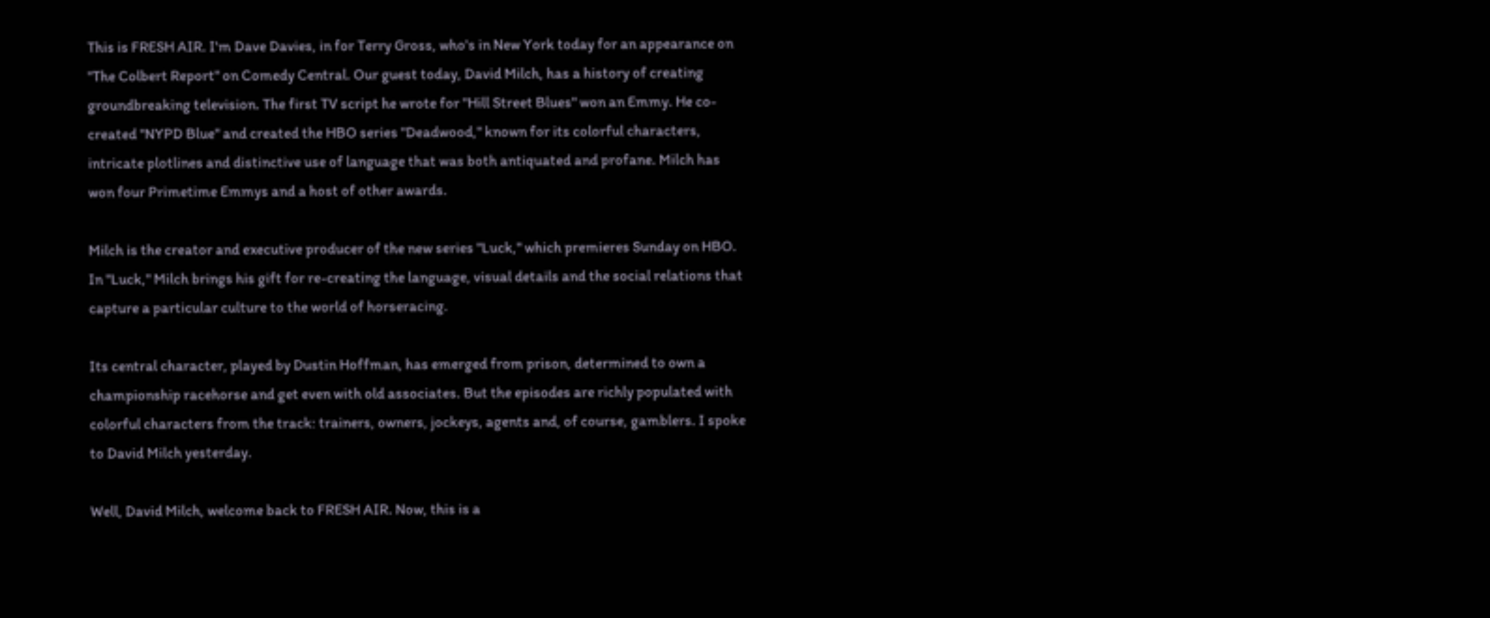This is FRESH AIR. I'm Dave Davies, in for Terry Gross, who's in New York today for an appearance on "The Colbert Report" on Comedy Central. Our guest today, David Milch, has a history of creating groundbreaking television. The first TV script he wrote for "Hill Street Blues" won an Emmy. He co-created "NYPD Blue" and created the HBO series "Deadwood," known for its colorful characters, intricate plotlines and distinctive use of language that was both antiquated and profane. Milch has won four Primetime Emmys and a host of other awards.

Milch is the creator and executive producer of the new series "Luck," which premieres Sunday on HBO. In "Luck," Milch brings his gift for re-creating the language, visual details and the social relations that capture a particular culture to the world of horseracing.

Its central character, played by Dustin Hoffman, has emerged from prison, determined to own a championship racehorse and get even with old associates. But the episodes are richly populated with colorful characters from the track: trainers, owners, jockeys, agents and, of course, gamblers. I spoke to David Milch yesterday.

Well, David Milch, welcome back to FRESH AIR. Now, this is a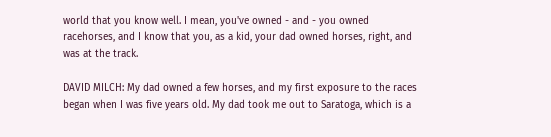world that you know well. I mean, you've owned - and - you owned racehorses, and I know that you, as a kid, your dad owned horses, right, and was at the track.

DAVID MILCH: My dad owned a few horses, and my first exposure to the races began when I was five years old. My dad took me out to Saratoga, which is a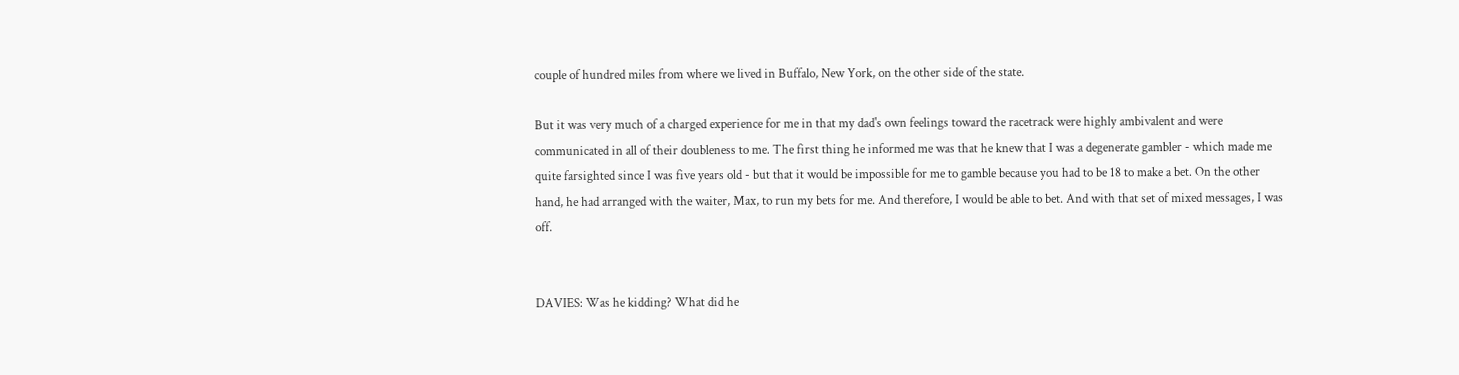couple of hundred miles from where we lived in Buffalo, New York, on the other side of the state.

But it was very much of a charged experience for me in that my dad's own feelings toward the racetrack were highly ambivalent and were communicated in all of their doubleness to me. The first thing he informed me was that he knew that I was a degenerate gambler - which made me quite farsighted since I was five years old - but that it would be impossible for me to gamble because you had to be 18 to make a bet. On the other hand, he had arranged with the waiter, Max, to run my bets for me. And therefore, I would be able to bet. And with that set of mixed messages, I was off.


DAVIES: Was he kidding? What did he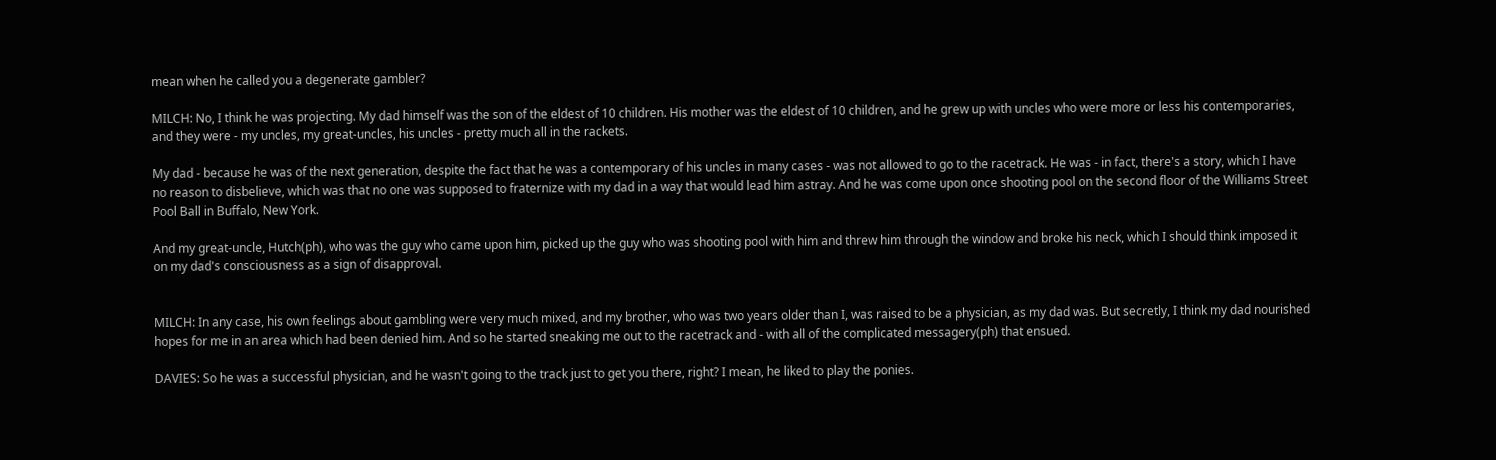mean when he called you a degenerate gambler?

MILCH: No, I think he was projecting. My dad himself was the son of the eldest of 10 children. His mother was the eldest of 10 children, and he grew up with uncles who were more or less his contemporaries, and they were - my uncles, my great-uncles, his uncles - pretty much all in the rackets.

My dad - because he was of the next generation, despite the fact that he was a contemporary of his uncles in many cases - was not allowed to go to the racetrack. He was - in fact, there's a story, which I have no reason to disbelieve, which was that no one was supposed to fraternize with my dad in a way that would lead him astray. And he was come upon once shooting pool on the second floor of the Williams Street Pool Ball in Buffalo, New York.

And my great-uncle, Hutch(ph), who was the guy who came upon him, picked up the guy who was shooting pool with him and threw him through the window and broke his neck, which I should think imposed it on my dad's consciousness as a sign of disapproval.


MILCH: In any case, his own feelings about gambling were very much mixed, and my brother, who was two years older than I, was raised to be a physician, as my dad was. But secretly, I think my dad nourished hopes for me in an area which had been denied him. And so he started sneaking me out to the racetrack and - with all of the complicated messagery(ph) that ensued.

DAVIES: So he was a successful physician, and he wasn't going to the track just to get you there, right? I mean, he liked to play the ponies.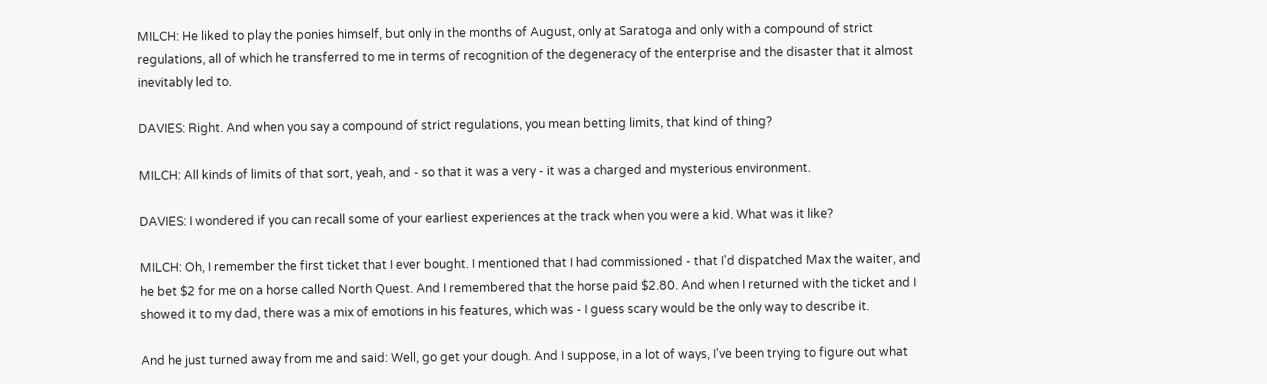MILCH: He liked to play the ponies himself, but only in the months of August, only at Saratoga and only with a compound of strict regulations, all of which he transferred to me in terms of recognition of the degeneracy of the enterprise and the disaster that it almost inevitably led to.

DAVIES: Right. And when you say a compound of strict regulations, you mean betting limits, that kind of thing?

MILCH: All kinds of limits of that sort, yeah, and - so that it was a very - it was a charged and mysterious environment.

DAVIES: I wondered if you can recall some of your earliest experiences at the track when you were a kid. What was it like?

MILCH: Oh, I remember the first ticket that I ever bought. I mentioned that I had commissioned - that I'd dispatched Max the waiter, and he bet $2 for me on a horse called North Quest. And I remembered that the horse paid $2.80. And when I returned with the ticket and I showed it to my dad, there was a mix of emotions in his features, which was - I guess scary would be the only way to describe it.

And he just turned away from me and said: Well, go get your dough. And I suppose, in a lot of ways, I've been trying to figure out what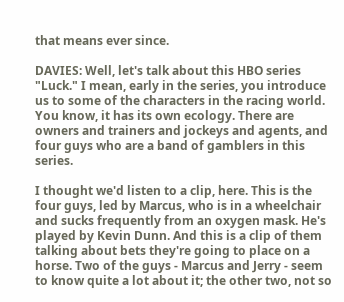that means ever since.

DAVIES: Well, let's talk about this HBO series "Luck." I mean, early in the series, you introduce us to some of the characters in the racing world. You know, it has its own ecology. There are owners and trainers and jockeys and agents, and four guys who are a band of gamblers in this series.

I thought we'd listen to a clip, here. This is the four guys, led by Marcus, who is in a wheelchair and sucks frequently from an oxygen mask. He's played by Kevin Dunn. And this is a clip of them talking about bets they're going to place on a horse. Two of the guys - Marcus and Jerry - seem to know quite a lot about it; the other two, not so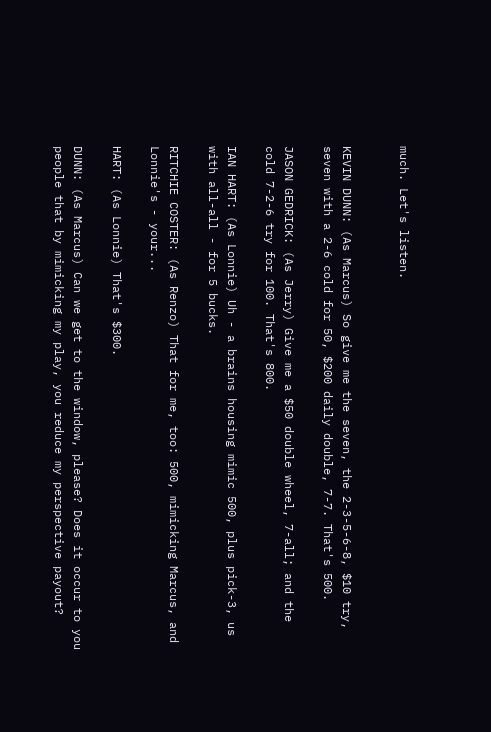much. Let's listen.


KEVIN DUNN: (As Marcus) So give me the seven, the 2-3-5-6-8, $10 try, seven with a 2-6 cold for 50, $200 daily double, 7-7. That's 500.

JASON GEDRICK: (As Jerry) Give me a $50 double wheel, 7-all; and the cold 7-2-6 try for 100. That's 800.

IAN HART: (As Lonnie) Uh - a brains housing mimic 500, plus pick-3, us with all-all - for 5 bucks.

RITCHIE COSTER: (As Renzo) That for me, too: 500, mimicking Marcus, and Lonnie's - your...

HART: (As Lonnie) That's $300.

DUNN: (As Marcus) Can we get to the window, please? Does it occur to you people that by mimicking my play, you reduce my perspective payout?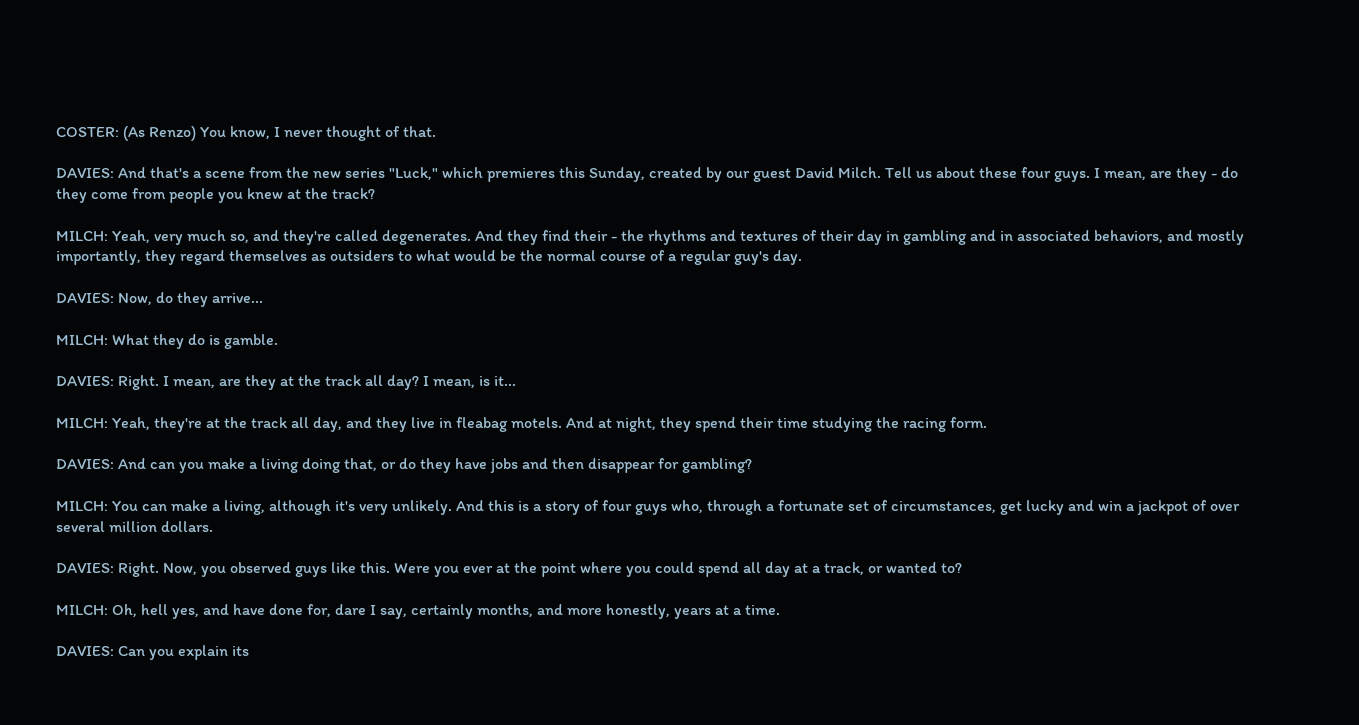COSTER: (As Renzo) You know, I never thought of that.

DAVIES: And that's a scene from the new series "Luck," which premieres this Sunday, created by our guest David Milch. Tell us about these four guys. I mean, are they - do they come from people you knew at the track?

MILCH: Yeah, very much so, and they're called degenerates. And they find their - the rhythms and textures of their day in gambling and in associated behaviors, and mostly importantly, they regard themselves as outsiders to what would be the normal course of a regular guy's day.

DAVIES: Now, do they arrive...

MILCH: What they do is gamble.

DAVIES: Right. I mean, are they at the track all day? I mean, is it...

MILCH: Yeah, they're at the track all day, and they live in fleabag motels. And at night, they spend their time studying the racing form.

DAVIES: And can you make a living doing that, or do they have jobs and then disappear for gambling?

MILCH: You can make a living, although it's very unlikely. And this is a story of four guys who, through a fortunate set of circumstances, get lucky and win a jackpot of over several million dollars.

DAVIES: Right. Now, you observed guys like this. Were you ever at the point where you could spend all day at a track, or wanted to?

MILCH: Oh, hell yes, and have done for, dare I say, certainly months, and more honestly, years at a time.

DAVIES: Can you explain its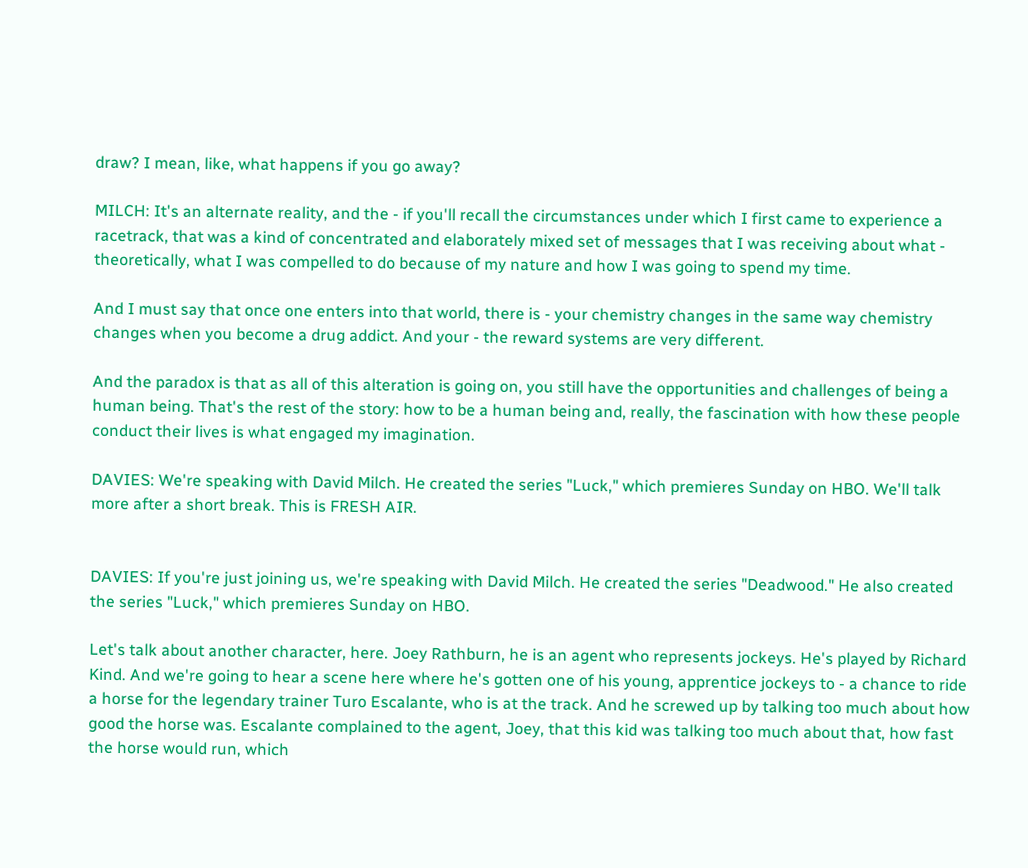draw? I mean, like, what happens if you go away?

MILCH: It's an alternate reality, and the - if you'll recall the circumstances under which I first came to experience a racetrack, that was a kind of concentrated and elaborately mixed set of messages that I was receiving about what - theoretically, what I was compelled to do because of my nature and how I was going to spend my time.

And I must say that once one enters into that world, there is - your chemistry changes in the same way chemistry changes when you become a drug addict. And your - the reward systems are very different.

And the paradox is that as all of this alteration is going on, you still have the opportunities and challenges of being a human being. That's the rest of the story: how to be a human being and, really, the fascination with how these people conduct their lives is what engaged my imagination.

DAVIES: We're speaking with David Milch. He created the series "Luck," which premieres Sunday on HBO. We'll talk more after a short break. This is FRESH AIR.


DAVIES: If you're just joining us, we're speaking with David Milch. He created the series "Deadwood." He also created the series "Luck," which premieres Sunday on HBO.

Let's talk about another character, here. Joey Rathburn, he is an agent who represents jockeys. He's played by Richard Kind. And we're going to hear a scene here where he's gotten one of his young, apprentice jockeys to - a chance to ride a horse for the legendary trainer Turo Escalante, who is at the track. And he screwed up by talking too much about how good the horse was. Escalante complained to the agent, Joey, that this kid was talking too much about that, how fast the horse would run, which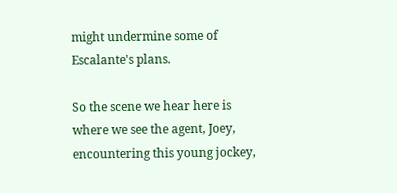might undermine some of Escalante's plans.

So the scene we hear here is where we see the agent, Joey, encountering this young jockey,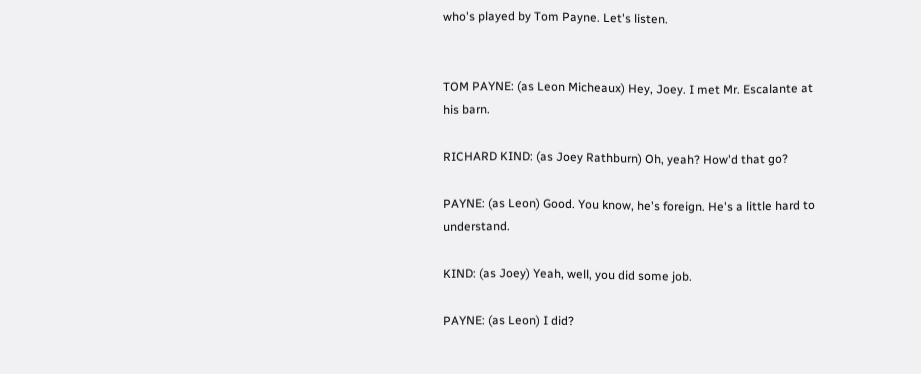who's played by Tom Payne. Let's listen.


TOM PAYNE: (as Leon Micheaux) Hey, Joey. I met Mr. Escalante at his barn.

RICHARD KIND: (as Joey Rathburn) Oh, yeah? How'd that go?

PAYNE: (as Leon) Good. You know, he's foreign. He's a little hard to understand.

KIND: (as Joey) Yeah, well, you did some job.

PAYNE: (as Leon) I did?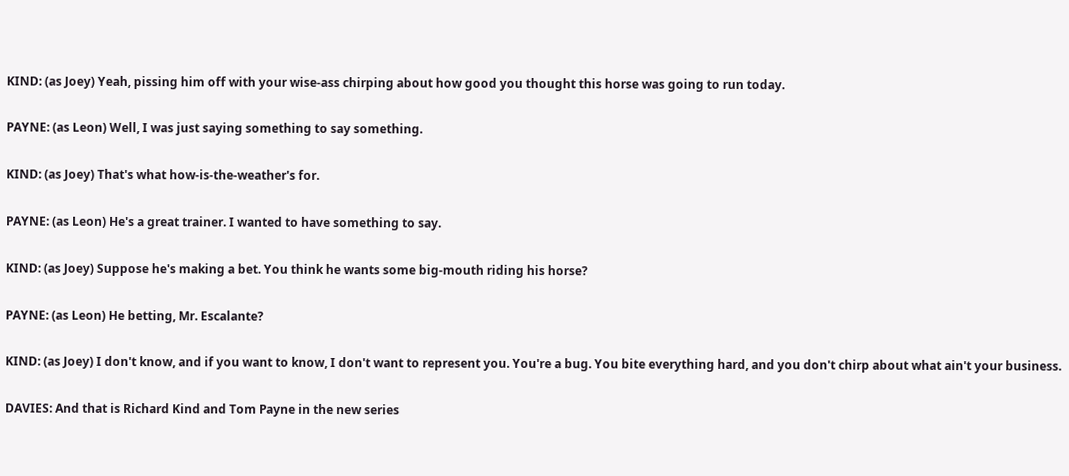KIND: (as Joey) Yeah, pissing him off with your wise-ass chirping about how good you thought this horse was going to run today.

PAYNE: (as Leon) Well, I was just saying something to say something.

KIND: (as Joey) That's what how-is-the-weather's for.

PAYNE: (as Leon) He's a great trainer. I wanted to have something to say.

KIND: (as Joey) Suppose he's making a bet. You think he wants some big-mouth riding his horse?

PAYNE: (as Leon) He betting, Mr. Escalante?

KIND: (as Joey) I don't know, and if you want to know, I don't want to represent you. You're a bug. You bite everything hard, and you don't chirp about what ain't your business.

DAVIES: And that is Richard Kind and Tom Payne in the new series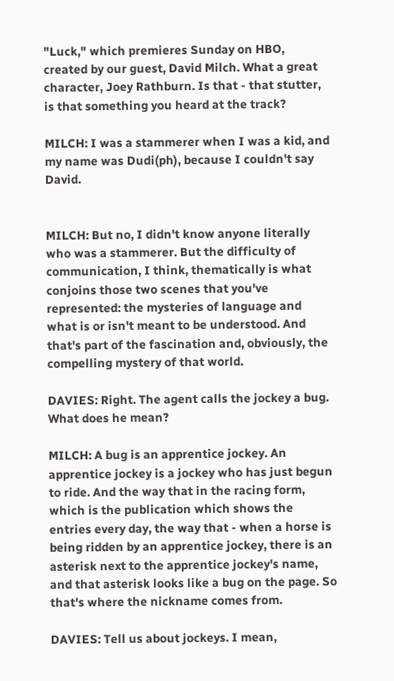"Luck," which premieres Sunday on HBO, created by our guest, David Milch. What a great character, Joey Rathburn. Is that - that stutter, is that something you heard at the track?

MILCH: I was a stammerer when I was a kid, and my name was Dudi(ph), because I couldn't say David.


MILCH: But no, I didn't know anyone literally who was a stammerer. But the difficulty of communication, I think, thematically is what conjoins those two scenes that you've represented: the mysteries of language and what is or isn't meant to be understood. And that's part of the fascination and, obviously, the compelling mystery of that world.

DAVIES: Right. The agent calls the jockey a bug. What does he mean?

MILCH: A bug is an apprentice jockey. An apprentice jockey is a jockey who has just begun to ride. And the way that in the racing form, which is the publication which shows the entries every day, the way that - when a horse is being ridden by an apprentice jockey, there is an asterisk next to the apprentice jockey's name, and that asterisk looks like a bug on the page. So that's where the nickname comes from.

DAVIES: Tell us about jockeys. I mean,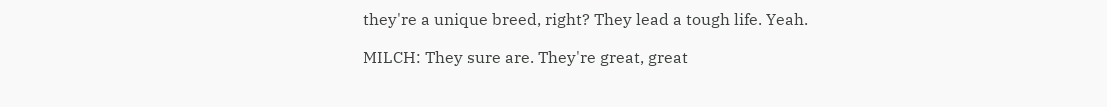they're a unique breed, right? They lead a tough life. Yeah.

MILCH: They sure are. They're great, great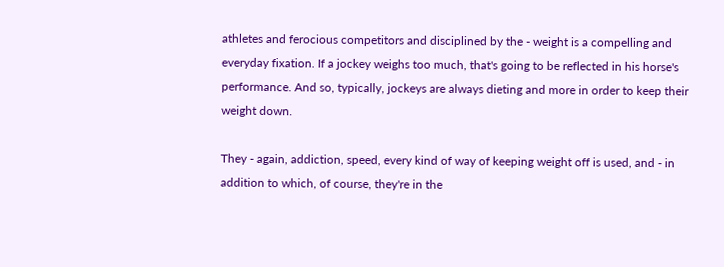athletes and ferocious competitors and disciplined by the - weight is a compelling and everyday fixation. If a jockey weighs too much, that's going to be reflected in his horse's performance. And so, typically, jockeys are always dieting and more in order to keep their weight down.

They - again, addiction, speed, every kind of way of keeping weight off is used, and - in addition to which, of course, they're in the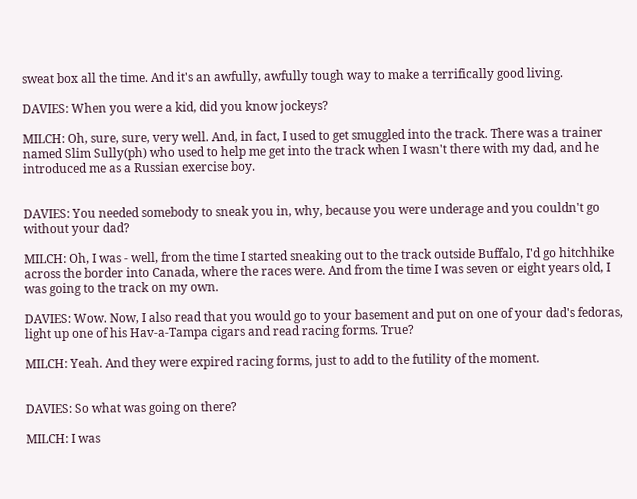sweat box all the time. And it's an awfully, awfully tough way to make a terrifically good living.

DAVIES: When you were a kid, did you know jockeys?

MILCH: Oh, sure, sure, very well. And, in fact, I used to get smuggled into the track. There was a trainer named Slim Sully(ph) who used to help me get into the track when I wasn't there with my dad, and he introduced me as a Russian exercise boy.


DAVIES: You needed somebody to sneak you in, why, because you were underage and you couldn't go without your dad?

MILCH: Oh, I was - well, from the time I started sneaking out to the track outside Buffalo, I'd go hitchhike across the border into Canada, where the races were. And from the time I was seven or eight years old, I was going to the track on my own.

DAVIES: Wow. Now, I also read that you would go to your basement and put on one of your dad's fedoras, light up one of his Hav-a-Tampa cigars and read racing forms. True?

MILCH: Yeah. And they were expired racing forms, just to add to the futility of the moment.


DAVIES: So what was going on there?

MILCH: I was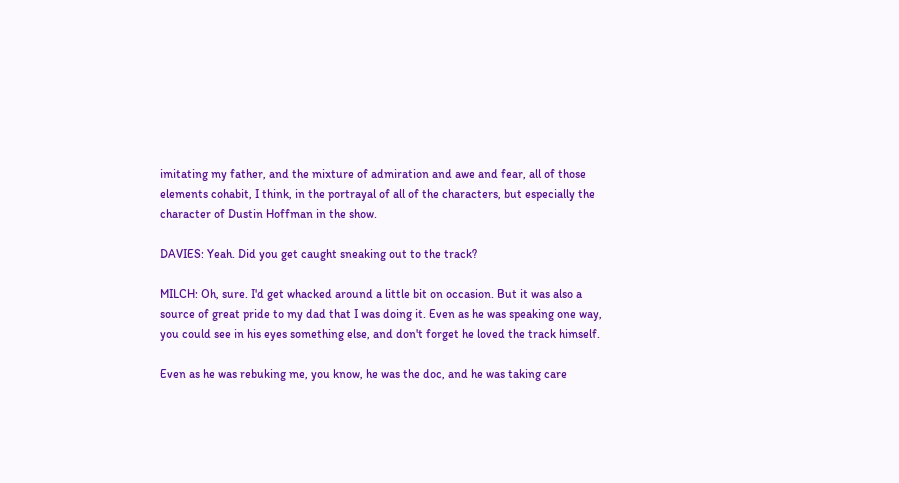imitating my father, and the mixture of admiration and awe and fear, all of those elements cohabit, I think, in the portrayal of all of the characters, but especially the character of Dustin Hoffman in the show.

DAVIES: Yeah. Did you get caught sneaking out to the track?

MILCH: Oh, sure. I'd get whacked around a little bit on occasion. But it was also a source of great pride to my dad that I was doing it. Even as he was speaking one way, you could see in his eyes something else, and don't forget he loved the track himself.

Even as he was rebuking me, you know, he was the doc, and he was taking care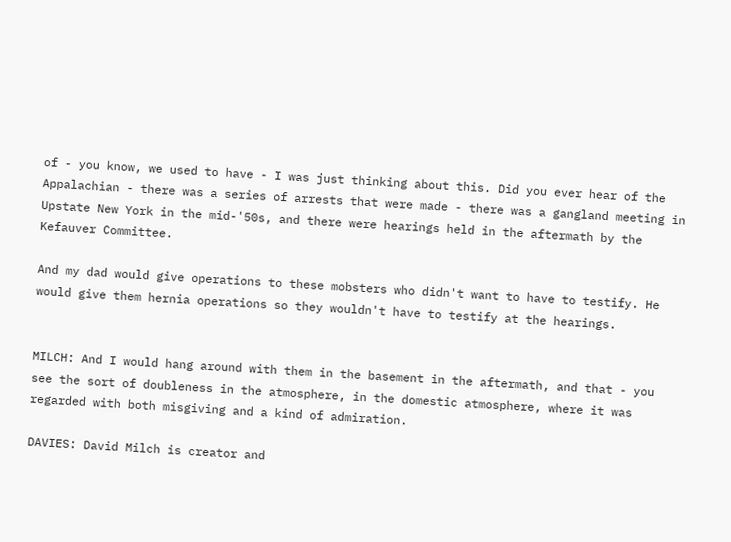of - you know, we used to have - I was just thinking about this. Did you ever hear of the Appalachian - there was a series of arrests that were made - there was a gangland meeting in Upstate New York in the mid-'50s, and there were hearings held in the aftermath by the Kefauver Committee.

And my dad would give operations to these mobsters who didn't want to have to testify. He would give them hernia operations so they wouldn't have to testify at the hearings.


MILCH: And I would hang around with them in the basement in the aftermath, and that - you see the sort of doubleness in the atmosphere, in the domestic atmosphere, where it was regarded with both misgiving and a kind of admiration.

DAVIES: David Milch is creator and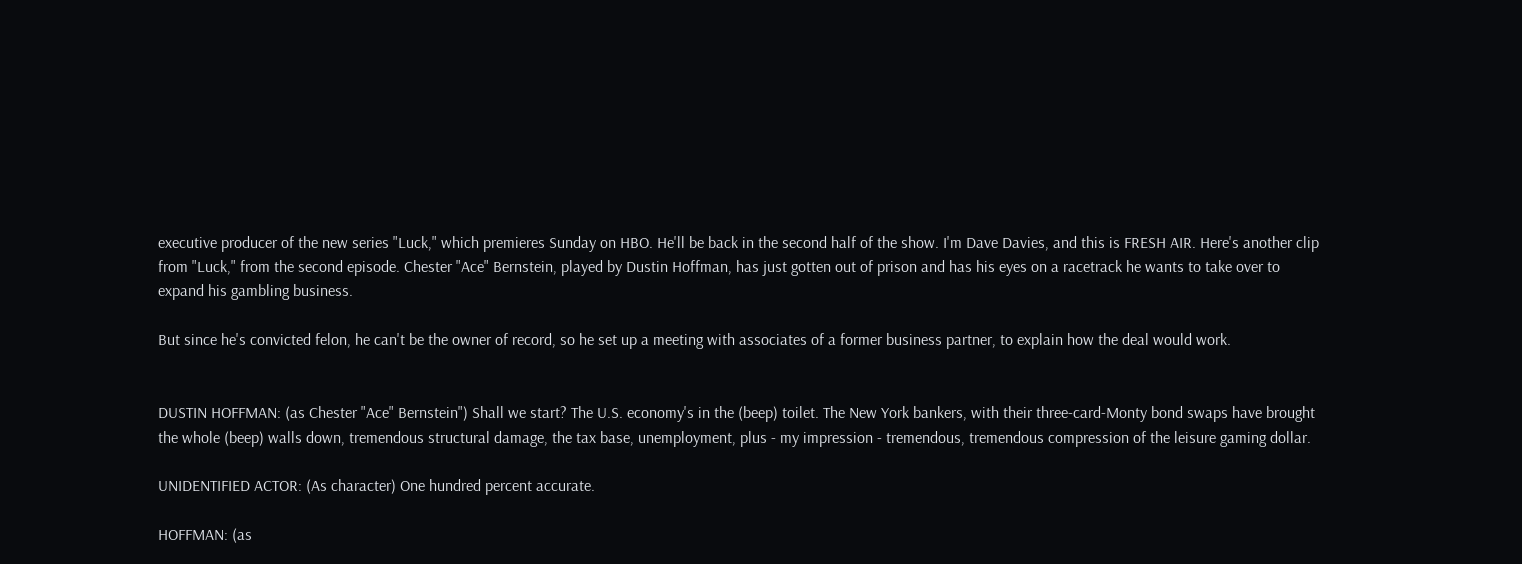executive producer of the new series "Luck," which premieres Sunday on HBO. He'll be back in the second half of the show. I'm Dave Davies, and this is FRESH AIR. Here's another clip from "Luck," from the second episode. Chester "Ace" Bernstein, played by Dustin Hoffman, has just gotten out of prison and has his eyes on a racetrack he wants to take over to expand his gambling business.

But since he's convicted felon, he can't be the owner of record, so he set up a meeting with associates of a former business partner, to explain how the deal would work.


DUSTIN HOFFMAN: (as Chester "Ace" Bernstein") Shall we start? The U.S. economy's in the (beep) toilet. The New York bankers, with their three-card-Monty bond swaps have brought the whole (beep) walls down, tremendous structural damage, the tax base, unemployment, plus - my impression - tremendous, tremendous compression of the leisure gaming dollar.

UNIDENTIFIED ACTOR: (As character) One hundred percent accurate.

HOFFMAN: (as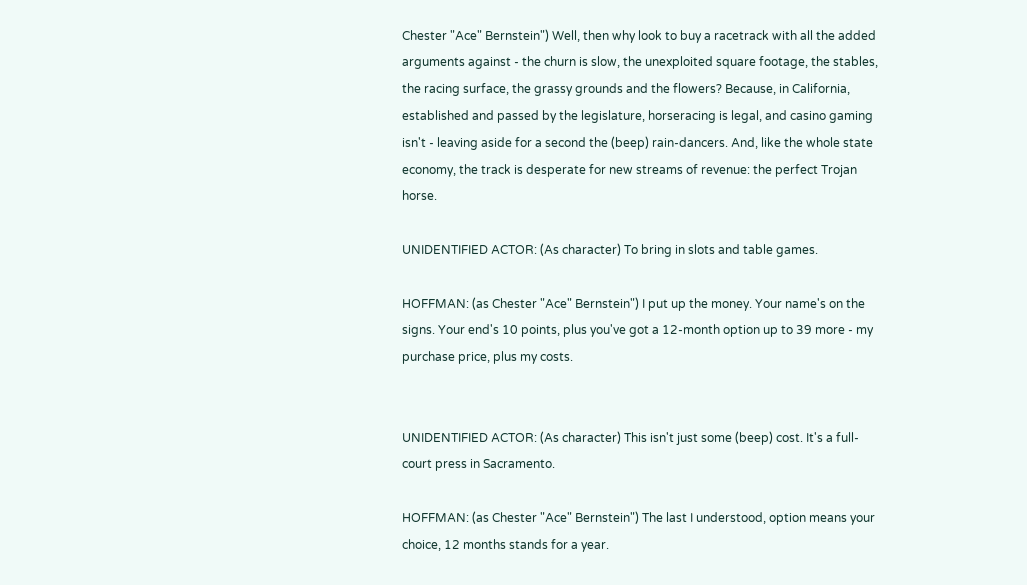Chester "Ace" Bernstein") Well, then why look to buy a racetrack with all the added arguments against - the churn is slow, the unexploited square footage, the stables, the racing surface, the grassy grounds and the flowers? Because, in California, established and passed by the legislature, horseracing is legal, and casino gaming isn't - leaving aside for a second the (beep) rain-dancers. And, like the whole state economy, the track is desperate for new streams of revenue: the perfect Trojan horse.

UNIDENTIFIED ACTOR: (As character) To bring in slots and table games.

HOFFMAN: (as Chester "Ace" Bernstein") I put up the money. Your name's on the signs. Your end's 10 points, plus you've got a 12-month option up to 39 more - my purchase price, plus my costs.


UNIDENTIFIED ACTOR: (As character) This isn't just some (beep) cost. It's a full-court press in Sacramento.

HOFFMAN: (as Chester "Ace" Bernstein") The last I understood, option means your choice, 12 months stands for a year.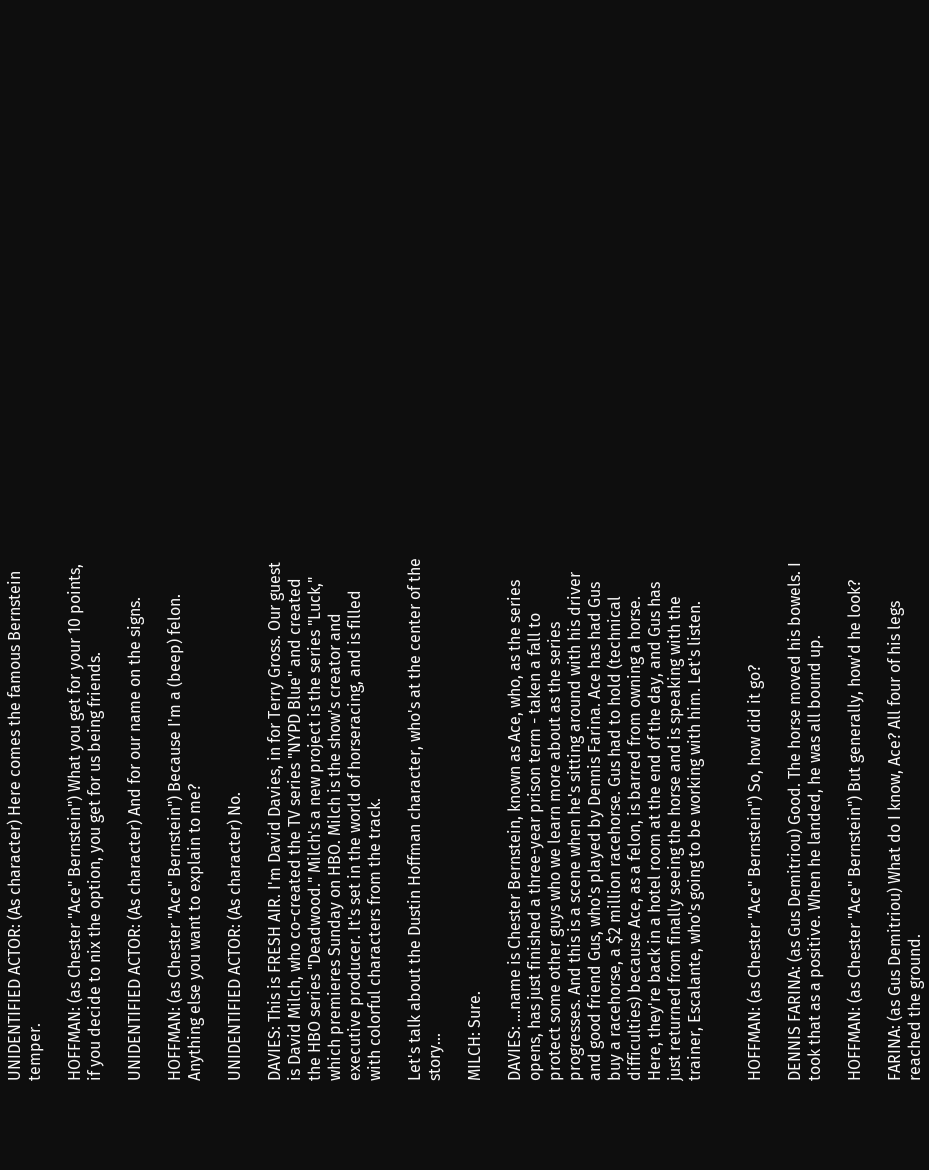UNIDENTIFIED ACTOR: (As character) Here comes the famous Bernstein temper.

HOFFMAN: (as Chester "Ace" Bernstein") What you get for your 10 points, if you decide to nix the option, you get for us being friends.

UNIDENTIFIED ACTOR: (As character) And for our name on the signs.

HOFFMAN: (as Chester "Ace" Bernstein") Because I'm a (beep) felon. Anything else you want to explain to me?

UNIDENTIFIED ACTOR: (As character) No.

DAVIES: This is FRESH AIR. I'm David Davies, in for Terry Gross. Our guest is David Milch, who co-created the TV series "NYPD Blue" and created the HBO series "Deadwood." Milch's a new project is the series "Luck," which premieres Sunday on HBO. Milch is the show's creator and executive producer. It's set in the world of horseracing, and is filled with colorful characters from the track.

Let's talk about the Dustin Hoffman character, who's at the center of the story...

MILCH: Sure.

DAVIES: ...name is Chester Bernstein, known as Ace, who, as the series opens, has just finished a three-year prison term - taken a fall to protect some other guys who we learn more about as the series progresses. And this is a scene when he's sitting around with his driver and good friend Gus, who's played by Dennis Farina. Ace has had Gus buy a racehorse, a $2 million racehorse. Gus had to hold (technical difficulties) because Ace, as a felon, is barred from owning a horse. Here, they're back in a hotel room at the end of the day, and Gus has just returned from finally seeing the horse and is speaking with the trainer, Escalante, who's going to be working with him. Let's listen.


HOFFMAN: (as Chester "Ace" Bernstein") So, how did it go?

DENNIS FARINA: (as Gus Demitriou) Good. The horse moved his bowels. I took that as a positive. When he landed, he was all bound up.

HOFFMAN: (as Chester "Ace" Bernstein") But generally, how'd he look?

FARINA: (as Gus Demitriou) What do I know, Ace? All four of his legs reached the ground.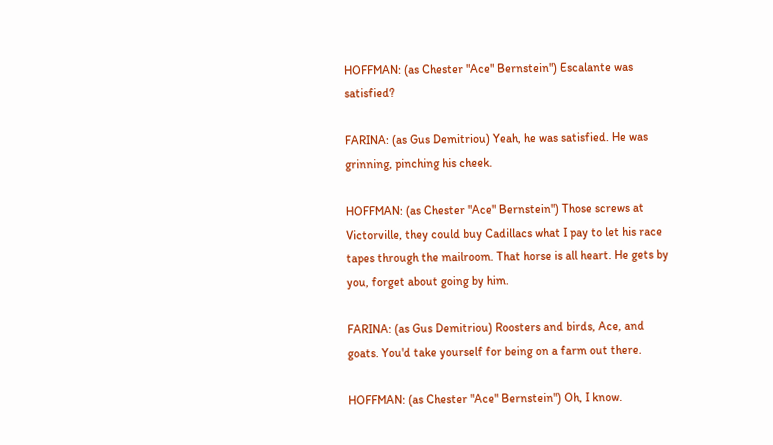HOFFMAN: (as Chester "Ace" Bernstein") Escalante was satisfied?

FARINA: (as Gus Demitriou) Yeah, he was satisfied. He was grinning, pinching his cheek.

HOFFMAN: (as Chester "Ace" Bernstein") Those screws at Victorville, they could buy Cadillacs what I pay to let his race tapes through the mailroom. That horse is all heart. He gets by you, forget about going by him.

FARINA: (as Gus Demitriou) Roosters and birds, Ace, and goats. You'd take yourself for being on a farm out there.

HOFFMAN: (as Chester "Ace" Bernstein") Oh, I know.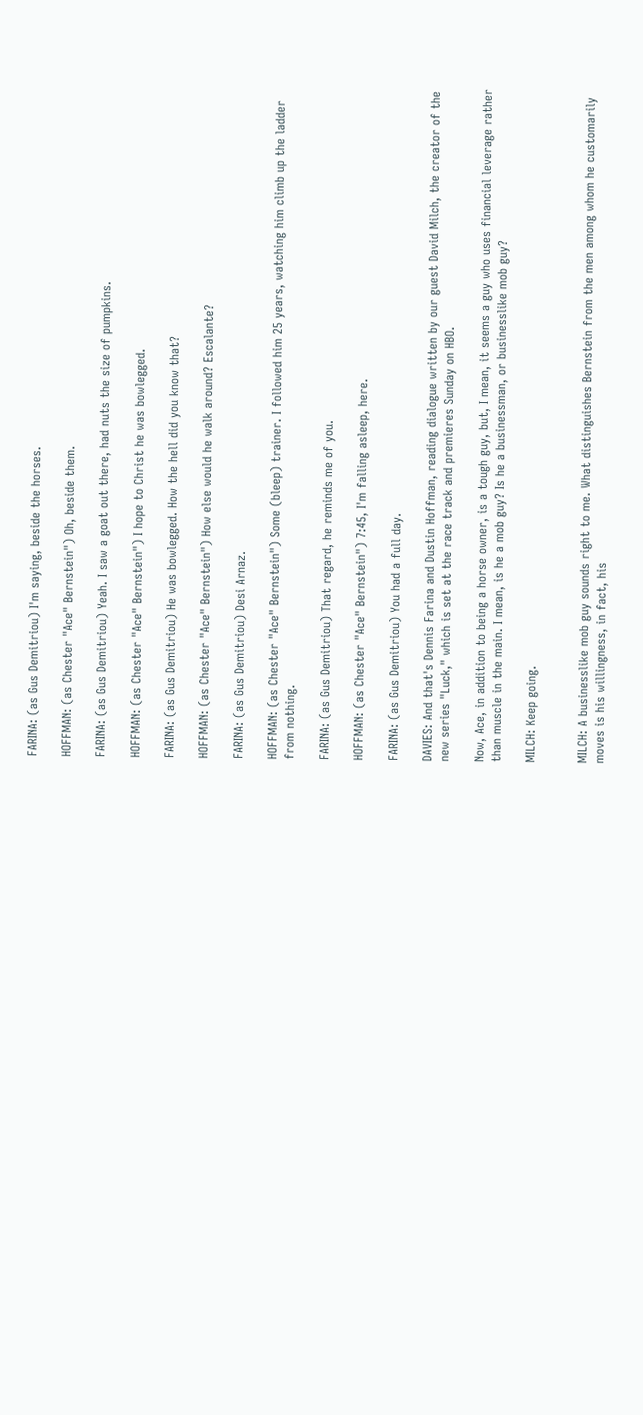FARINA: (as Gus Demitriou) I'm saying, beside the horses.

HOFFMAN: (as Chester "Ace" Bernstein") Oh, beside them.

FARINA: (as Gus Demitriou) Yeah. I saw a goat out there, had nuts the size of pumpkins.

HOFFMAN: (as Chester "Ace" Bernstein") I hope to Christ he was bowlegged.

FARINA: (as Gus Demitriou) He was bowlegged. How the hell did you know that?

HOFFMAN: (as Chester "Ace" Bernstein") How else would he walk around? Escalante?

FARINA: (as Gus Demitriou) Desi Arnaz.

HOFFMAN: (as Chester "Ace" Bernstein") Some (bleep) trainer. I followed him 25 years, watching him climb up the ladder from nothing.

FARINA: (as Gus Demitriou) That regard, he reminds me of you.

HOFFMAN: (as Chester "Ace" Bernstein") 7:45, I'm falling asleep, here.

FARINA: (as Gus Demitriou) You had a full day.

DAVIES: And that's Dennis Farina and Dustin Hoffman, reading dialogue written by our guest David Milch, the creator of the new series "Luck," which is set at the race track and premieres Sunday on HBO.

Now, Ace, in addition to being a horse owner, is a tough guy, but, I mean, it seems a guy who uses financial leverage rather than muscle in the main. I mean, is he a mob guy? Is he a businessman, or businesslike mob guy?

MILCH: Keep going.


MILCH: A businesslike mob guy sounds right to me. What distinguishes Bernstein from the men among whom he customarily moves is his willingness, in fact, his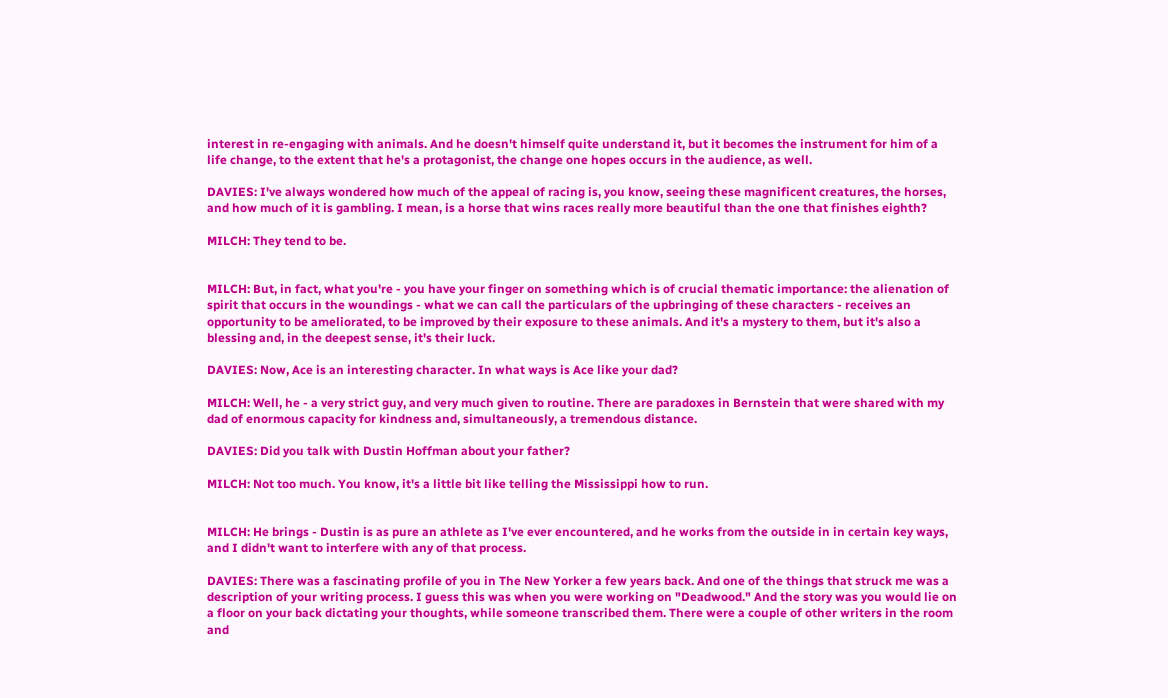interest in re-engaging with animals. And he doesn't himself quite understand it, but it becomes the instrument for him of a life change, to the extent that he's a protagonist, the change one hopes occurs in the audience, as well.

DAVIES: I've always wondered how much of the appeal of racing is, you know, seeing these magnificent creatures, the horses, and how much of it is gambling. I mean, is a horse that wins races really more beautiful than the one that finishes eighth?

MILCH: They tend to be.


MILCH: But, in fact, what you're - you have your finger on something which is of crucial thematic importance: the alienation of spirit that occurs in the woundings - what we can call the particulars of the upbringing of these characters - receives an opportunity to be ameliorated, to be improved by their exposure to these animals. And it's a mystery to them, but it's also a blessing and, in the deepest sense, it's their luck.

DAVIES: Now, Ace is an interesting character. In what ways is Ace like your dad?

MILCH: Well, he - a very strict guy, and very much given to routine. There are paradoxes in Bernstein that were shared with my dad of enormous capacity for kindness and, simultaneously, a tremendous distance.

DAVIES: Did you talk with Dustin Hoffman about your father?

MILCH: Not too much. You know, it's a little bit like telling the Mississippi how to run.


MILCH: He brings - Dustin is as pure an athlete as I've ever encountered, and he works from the outside in in certain key ways, and I didn't want to interfere with any of that process.

DAVIES: There was a fascinating profile of you in The New Yorker a few years back. And one of the things that struck me was a description of your writing process. I guess this was when you were working on "Deadwood." And the story was you would lie on a floor on your back dictating your thoughts, while someone transcribed them. There were a couple of other writers in the room and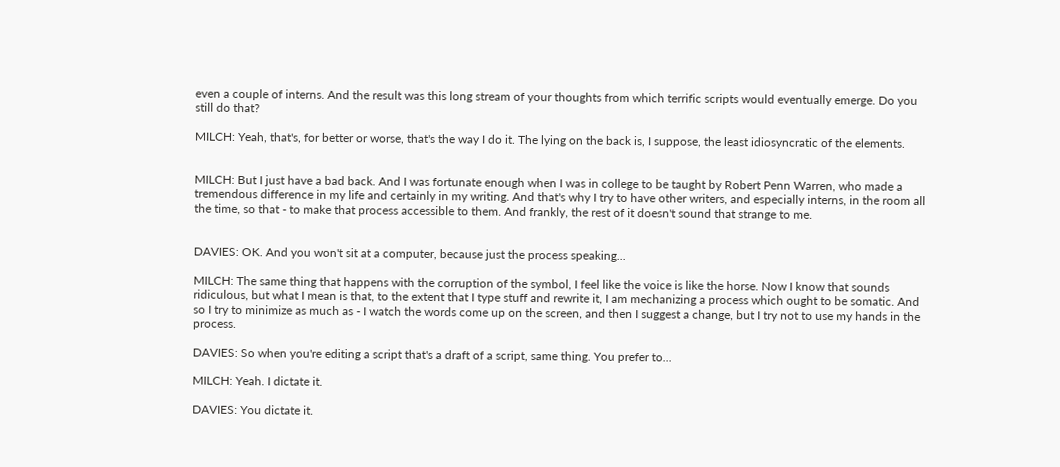even a couple of interns. And the result was this long stream of your thoughts from which terrific scripts would eventually emerge. Do you still do that?

MILCH: Yeah, that's, for better or worse, that's the way I do it. The lying on the back is, I suppose, the least idiosyncratic of the elements.


MILCH: But I just have a bad back. And I was fortunate enough when I was in college to be taught by Robert Penn Warren, who made a tremendous difference in my life and certainly in my writing. And that's why I try to have other writers, and especially interns, in the room all the time, so that - to make that process accessible to them. And frankly, the rest of it doesn't sound that strange to me.


DAVIES: OK. And you won't sit at a computer, because just the process speaking...

MILCH: The same thing that happens with the corruption of the symbol, I feel like the voice is like the horse. Now I know that sounds ridiculous, but what I mean is that, to the extent that I type stuff and rewrite it, I am mechanizing a process which ought to be somatic. And so I try to minimize as much as - I watch the words come up on the screen, and then I suggest a change, but I try not to use my hands in the process.

DAVIES: So when you're editing a script that's a draft of a script, same thing. You prefer to...

MILCH: Yeah. I dictate it.

DAVIES: You dictate it.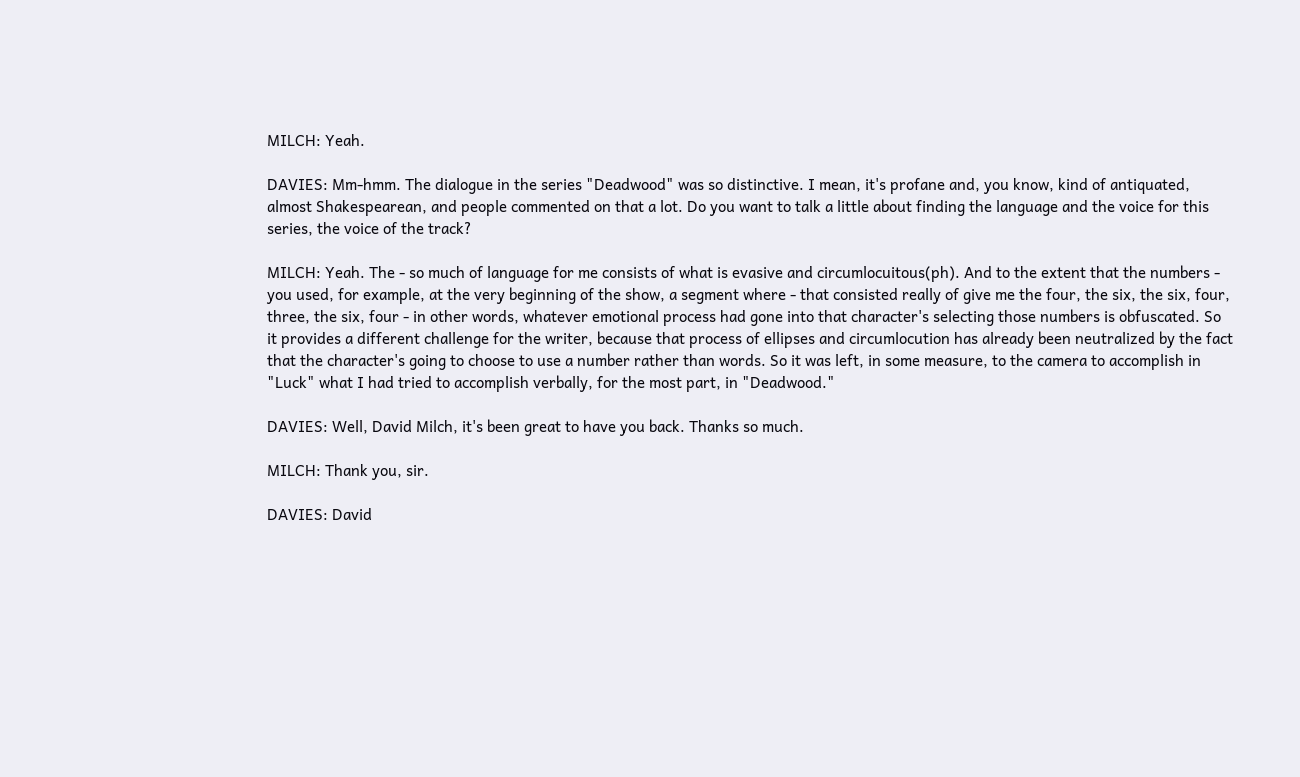MILCH: Yeah.

DAVIES: Mm-hmm. The dialogue in the series "Deadwood" was so distinctive. I mean, it's profane and, you know, kind of antiquated, almost Shakespearean, and people commented on that a lot. Do you want to talk a little about finding the language and the voice for this series, the voice of the track?

MILCH: Yeah. The - so much of language for me consists of what is evasive and circumlocuitous(ph). And to the extent that the numbers - you used, for example, at the very beginning of the show, a segment where - that consisted really of give me the four, the six, the six, four, three, the six, four - in other words, whatever emotional process had gone into that character's selecting those numbers is obfuscated. So it provides a different challenge for the writer, because that process of ellipses and circumlocution has already been neutralized by the fact that the character's going to choose to use a number rather than words. So it was left, in some measure, to the camera to accomplish in "Luck" what I had tried to accomplish verbally, for the most part, in "Deadwood."

DAVIES: Well, David Milch, it's been great to have you back. Thanks so much.

MILCH: Thank you, sir.

DAVIES: David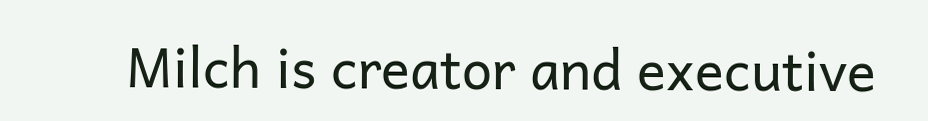Milch is creator and executive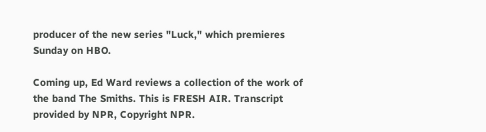producer of the new series "Luck," which premieres Sunday on HBO.

Coming up, Ed Ward reviews a collection of the work of the band The Smiths. This is FRESH AIR. Transcript provided by NPR, Copyright NPR.